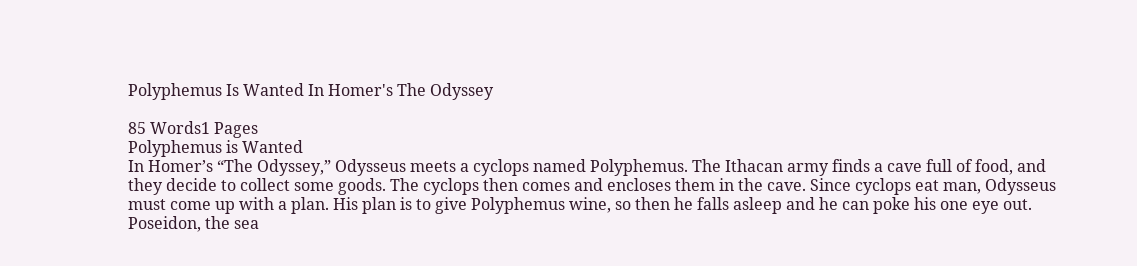Polyphemus Is Wanted In Homer's The Odyssey

85 Words1 Pages
Polyphemus is Wanted
In Homer’s “The Odyssey,” Odysseus meets a cyclops named Polyphemus. The Ithacan army finds a cave full of food, and they decide to collect some goods. The cyclops then comes and encloses them in the cave. Since cyclops eat man, Odysseus must come up with a plan. His plan is to give Polyphemus wine, so then he falls asleep and he can poke his one eye out. Poseidon, the sea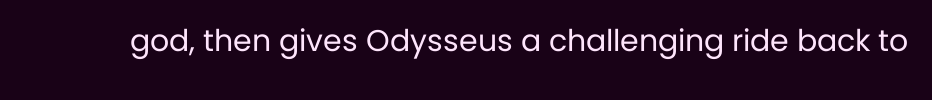god, then gives Odysseus a challenging ride back to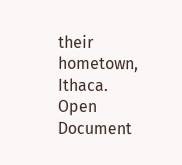their hometown, Ithaca.
Open Document